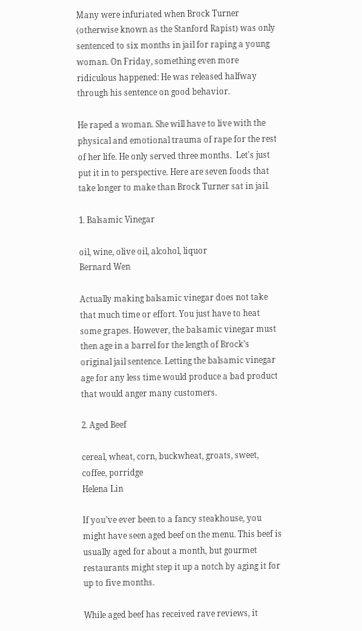Many were infuriated when Brock Turner (otherwise known as the Stanford Rapist) was only sentenced to six months in jail for raping a young woman. On Friday, something even more ridiculous happened: He was released halfway through his sentence on good behavior.

He raped a woman. She will have to live with the physical and emotional trauma of rape for the rest of her life. He only served three months.  Let's just put it in to perspective. Here are seven foods that take longer to make than Brock Turner sat in jail.

1. Balsamic Vinegar

oil, wine, olive oil, alcohol, liquor
Bernard Wen

Actually making balsamic vinegar does not take that much time or effort. You just have to heat some grapes. However, the balsamic vinegar must then age in a barrel for the length of Brock’s original jail sentence. Letting the balsamic vinegar age for any less time would produce a bad product that would anger many customers.

2. Aged Beef

cereal, wheat, corn, buckwheat, groats, sweet, coffee, porridge
Helena Lin

If you’ve ever been to a fancy steakhouse, you might have seen aged beef on the menu. This beef is usually aged for about a month, but gourmet restaurants might step it up a notch by aging it for up to five months.

While aged beef has received rave reviews, it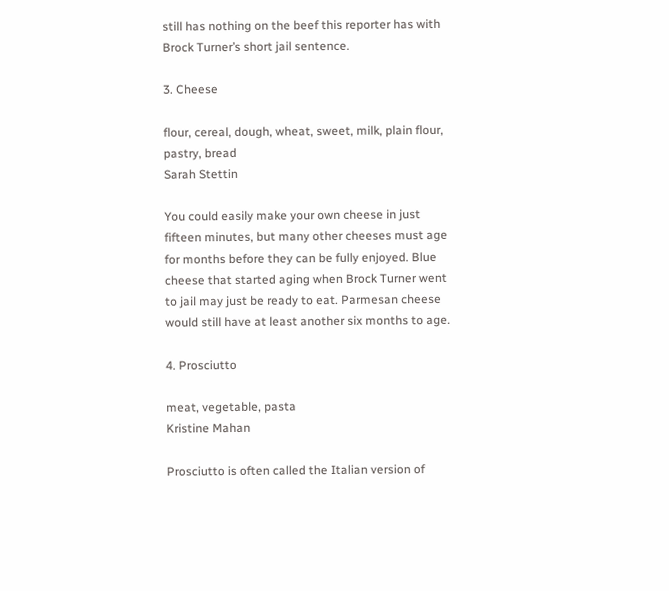still has nothing on the beef this reporter has with Brock Turner’s short jail sentence.

3. Cheese

flour, cereal, dough, wheat, sweet, milk, plain flour, pastry, bread
Sarah Stettin

You could easily make your own cheese in just fifteen minutes, but many other cheeses must age for months before they can be fully enjoyed. Blue cheese that started aging when Brock Turner went to jail may just be ready to eat. Parmesan cheese would still have at least another six months to age.

4. Prosciutto

meat, vegetable, pasta
Kristine Mahan

Prosciutto is often called the Italian version of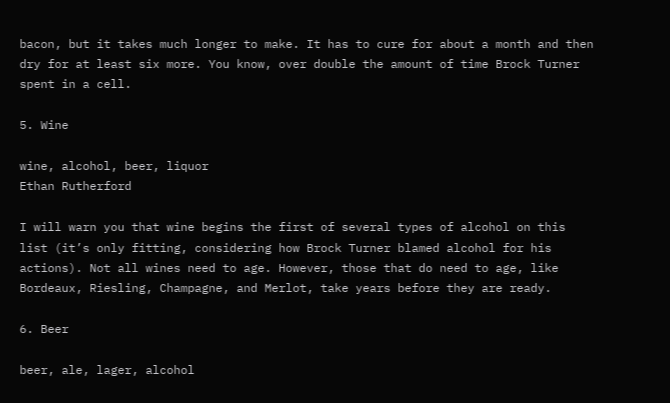bacon, but it takes much longer to make. It has to cure for about a month and then dry for at least six more. You know, over double the amount of time Brock Turner spent in a cell.

5. Wine

wine, alcohol, beer, liquor
Ethan Rutherford

I will warn you that wine begins the first of several types of alcohol on this list (it’s only fitting, considering how Brock Turner blamed alcohol for his actions). Not all wines need to age. However, those that do need to age, like Bordeaux, Riesling, Champagne, and Merlot, take years before they are ready.

6. Beer

beer, ale, lager, alcohol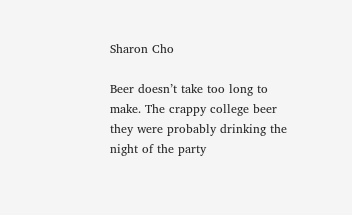Sharon Cho

Beer doesn’t take too long to make. The crappy college beer they were probably drinking the night of the party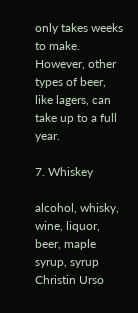only takes weeks to make. However, other types of beer, like lagers, can take up to a full year.

7. Whiskey

alcohol, whisky, wine, liquor, beer, maple syrup, syrup
Christin Urso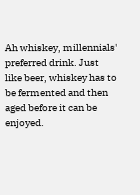Ah whiskey, millennials' preferred drink. Just like beer, whiskey has to be fermented and then aged before it can be enjoyed.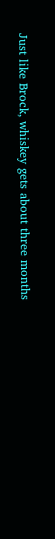Just like Brock, whiskey gets about three months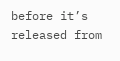before it’s released from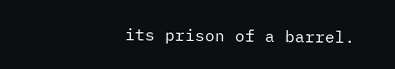its prison of a barrel.